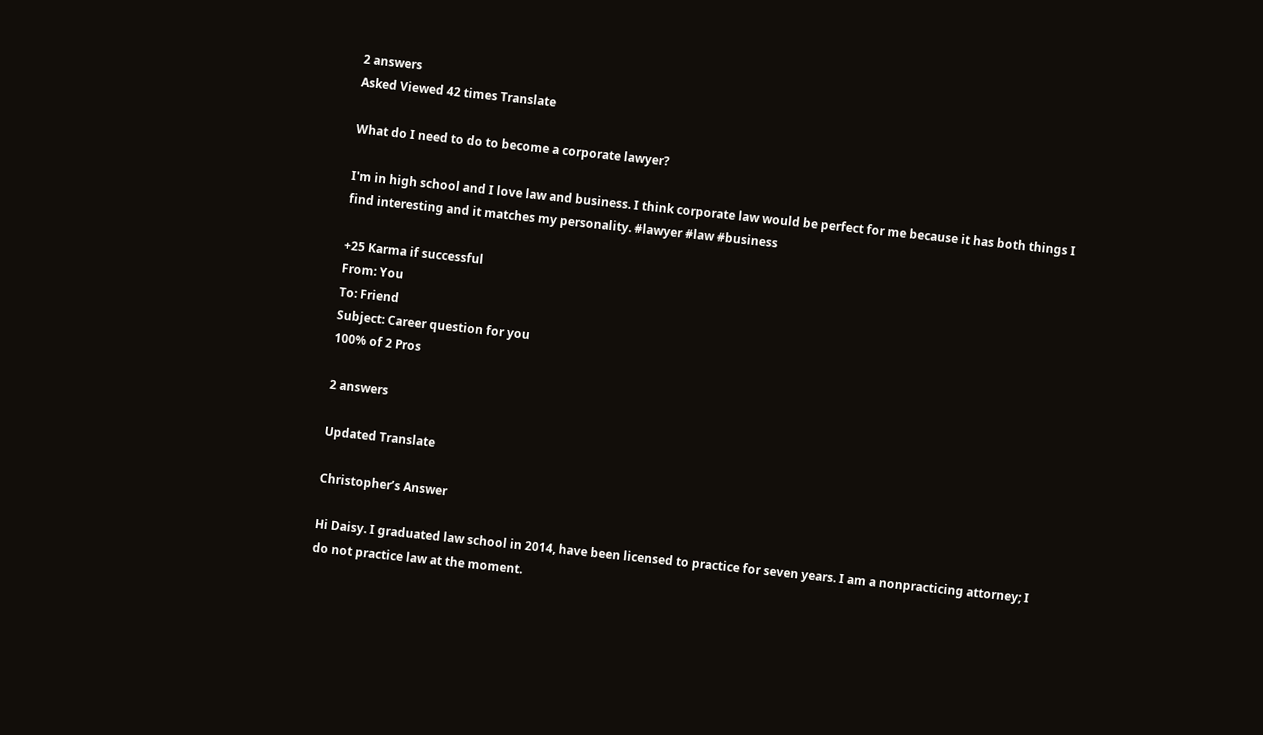2 answers
Asked Viewed 42 times Translate

What do I need to do to become a corporate lawyer?

I'm in high school and I love law and business. I think corporate law would be perfect for me because it has both things I find interesting and it matches my personality. #lawyer #law #business

+25 Karma if successful
From: You
To: Friend
Subject: Career question for you
100% of 2 Pros

2 answers

Updated Translate

Christopher’s Answer

Hi Daisy. I graduated law school in 2014, have been licensed to practice for seven years. I am a nonpracticing attorney; I do not practice law at the moment.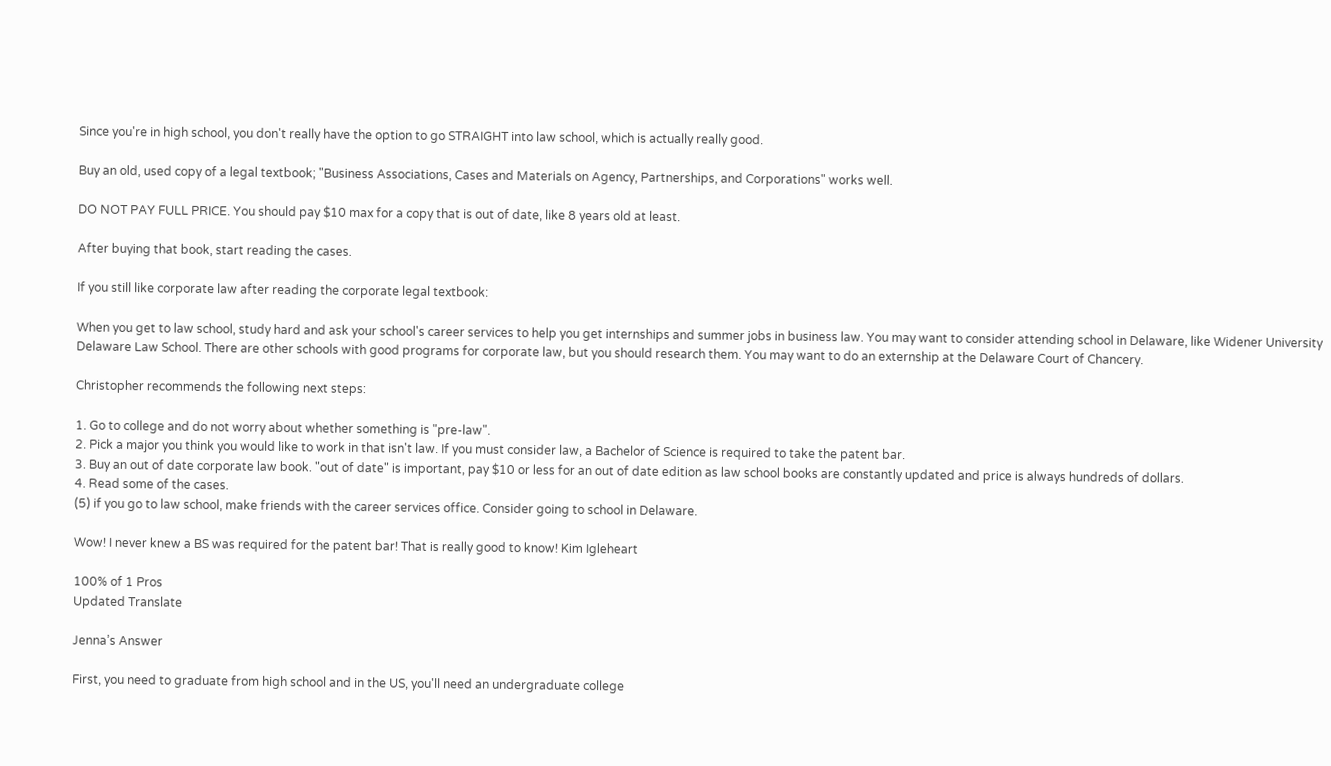Since you're in high school, you don't really have the option to go STRAIGHT into law school, which is actually really good.

Buy an old, used copy of a legal textbook; "Business Associations, Cases and Materials on Agency, Partnerships, and Corporations" works well.

DO NOT PAY FULL PRICE. You should pay $10 max for a copy that is out of date, like 8 years old at least.

After buying that book, start reading the cases.

If you still like corporate law after reading the corporate legal textbook:

When you get to law school, study hard and ask your school's career services to help you get internships and summer jobs in business law. You may want to consider attending school in Delaware, like Widener University Delaware Law School. There are other schools with good programs for corporate law, but you should research them. You may want to do an externship at the Delaware Court of Chancery.

Christopher recommends the following next steps:

1. Go to college and do not worry about whether something is "pre-law".
2. Pick a major you think you would like to work in that isn't law. If you must consider law, a Bachelor of Science is required to take the patent bar.
3. Buy an out of date corporate law book. "out of date" is important, pay $10 or less for an out of date edition as law school books are constantly updated and price is always hundreds of dollars.
4. Read some of the cases.
(5) if you go to law school, make friends with the career services office. Consider going to school in Delaware.

Wow! I never knew a BS was required for the patent bar! That is really good to know! Kim Igleheart

100% of 1 Pros
Updated Translate

Jenna’s Answer

First, you need to graduate from high school and in the US, you'll need an undergraduate college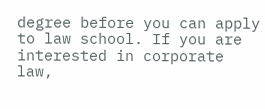degree before you can apply to law school. If you are interested in corporate law,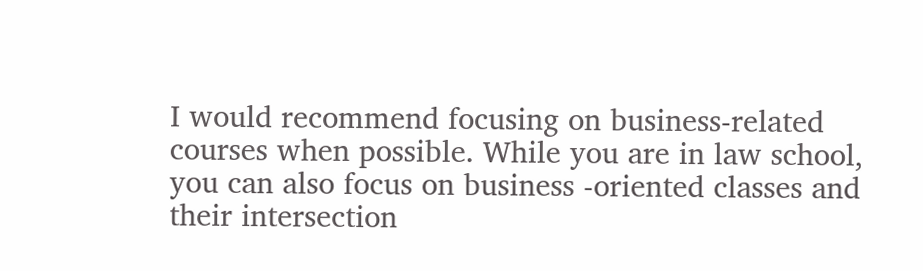I would recommend focusing on business-related courses when possible. While you are in law school, you can also focus on business -oriented classes and their intersection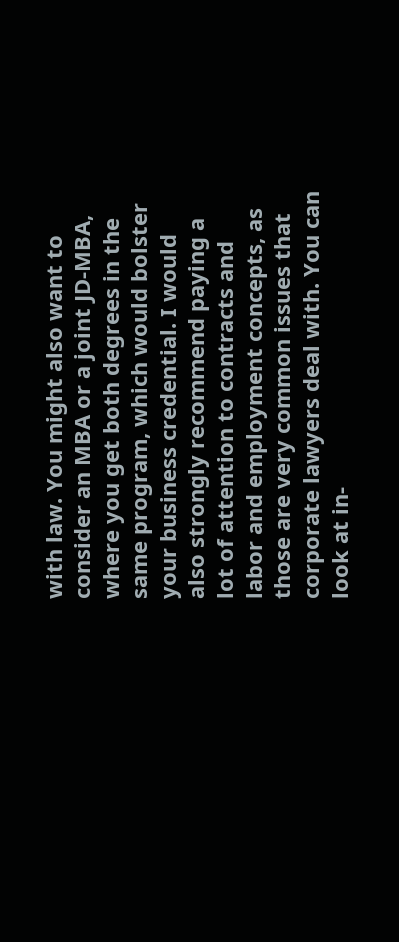with law. You might also want to consider an MBA or a joint JD-MBA, where you get both degrees in the same program, which would bolster your business credential. I would also strongly recommend paying a lot of attention to contracts and labor and employment concepts, as those are very common issues that corporate lawyers deal with. You can look at in-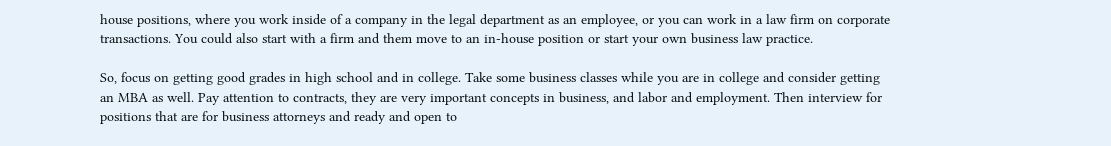house positions, where you work inside of a company in the legal department as an employee, or you can work in a law firm on corporate transactions. You could also start with a firm and them move to an in-house position or start your own business law practice.

So, focus on getting good grades in high school and in college. Take some business classes while you are in college and consider getting an MBA as well. Pay attention to contracts, they are very important concepts in business, and labor and employment. Then interview for positions that are for business attorneys and ready and open to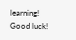learning! Good luck!